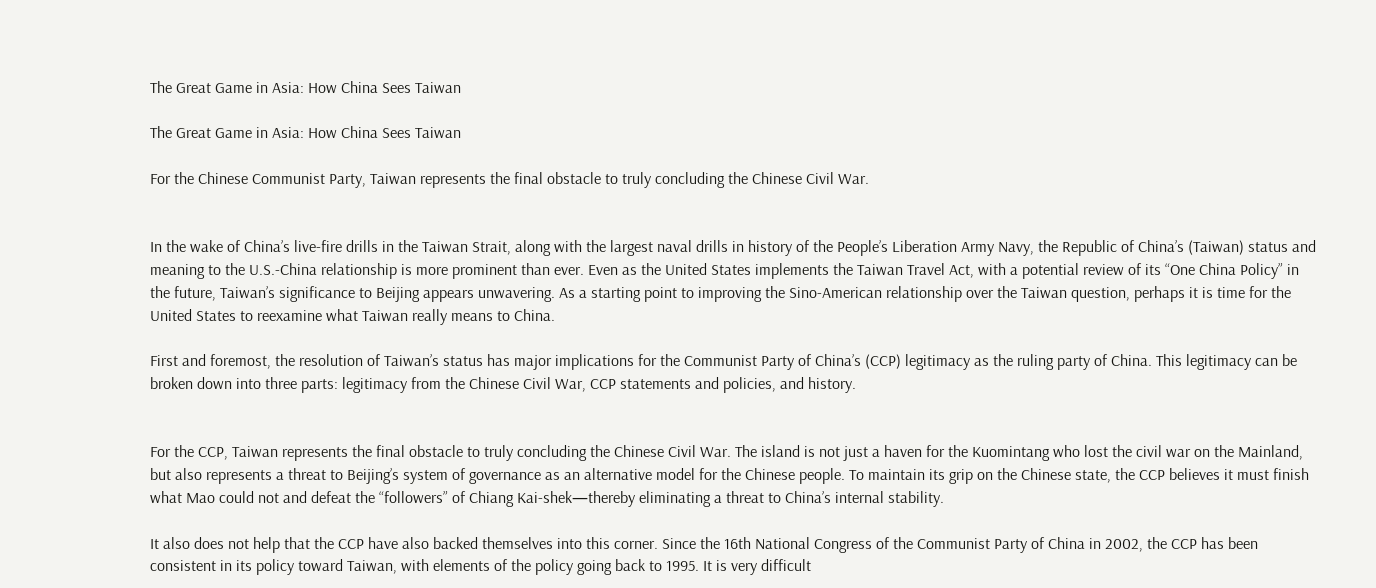The Great Game in Asia: How China Sees Taiwan

The Great Game in Asia: How China Sees Taiwan

For the Chinese Communist Party, Taiwan represents the final obstacle to truly concluding the Chinese Civil War.


In the wake of China’s live-fire drills in the Taiwan Strait, along with the largest naval drills in history of the People’s Liberation Army Navy, the Republic of China’s (Taiwan) status and meaning to the U.S.-China relationship is more prominent than ever. Even as the United States implements the Taiwan Travel Act, with a potential review of its “One China Policy” in the future, Taiwan’s significance to Beijing appears unwavering. As a starting point to improving the Sino-American relationship over the Taiwan question, perhaps it is time for the United States to reexamine what Taiwan really means to China.

First and foremost, the resolution of Taiwan’s status has major implications for the Communist Party of China’s (CCP) legitimacy as the ruling party of China. This legitimacy can be broken down into three parts: legitimacy from the Chinese Civil War, CCP statements and policies, and history.


For the CCP, Taiwan represents the final obstacle to truly concluding the Chinese Civil War. The island is not just a haven for the Kuomintang who lost the civil war on the Mainland, but also represents a threat to Beijing’s system of governance as an alternative model for the Chinese people. To maintain its grip on the Chinese state, the CCP believes it must finish what Mao could not and defeat the “followers” of Chiang Kai-shek—thereby eliminating a threat to China’s internal stability.

It also does not help that the CCP have also backed themselves into this corner. Since the 16th National Congress of the Communist Party of China in 2002, the CCP has been consistent in its policy toward Taiwan, with elements of the policy going back to 1995. It is very difficult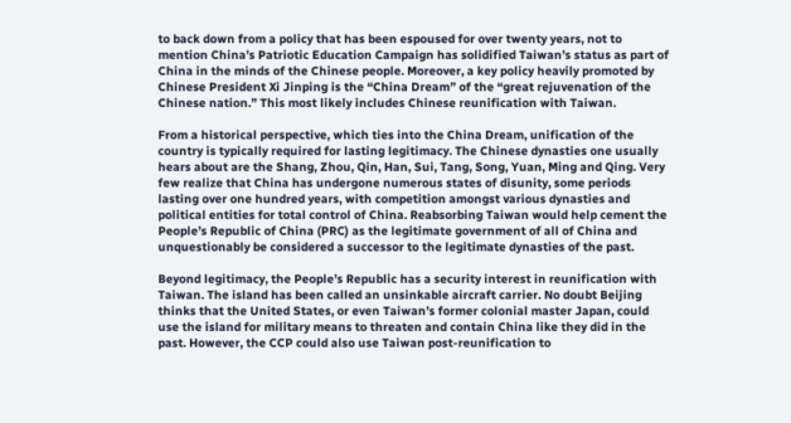to back down from a policy that has been espoused for over twenty years, not to mention China’s Patriotic Education Campaign has solidified Taiwan’s status as part of China in the minds of the Chinese people. Moreover, a key policy heavily promoted by Chinese President Xi Jinping is the “China Dream” of the “great rejuvenation of the Chinese nation.” This most likely includes Chinese reunification with Taiwan.

From a historical perspective, which ties into the China Dream, unification of the country is typically required for lasting legitimacy. The Chinese dynasties one usually hears about are the Shang, Zhou, Qin, Han, Sui, Tang, Song, Yuan, Ming and Qing. Very few realize that China has undergone numerous states of disunity, some periods lasting over one hundred years, with competition amongst various dynasties and political entities for total control of China. Reabsorbing Taiwan would help cement the People’s Republic of China (PRC) as the legitimate government of all of China and unquestionably be considered a successor to the legitimate dynasties of the past.

Beyond legitimacy, the People’s Republic has a security interest in reunification with Taiwan. The island has been called an unsinkable aircraft carrier. No doubt Beijing thinks that the United States, or even Taiwan’s former colonial master Japan, could use the island for military means to threaten and contain China like they did in the past. However, the CCP could also use Taiwan post-reunification to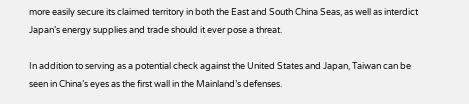more easily secure its claimed territory in both the East and South China Seas, as well as interdict Japan’s energy supplies and trade should it ever pose a threat.

In addition to serving as a potential check against the United States and Japan, Taiwan can be seen in China’s eyes as the first wall in the Mainland’s defenses.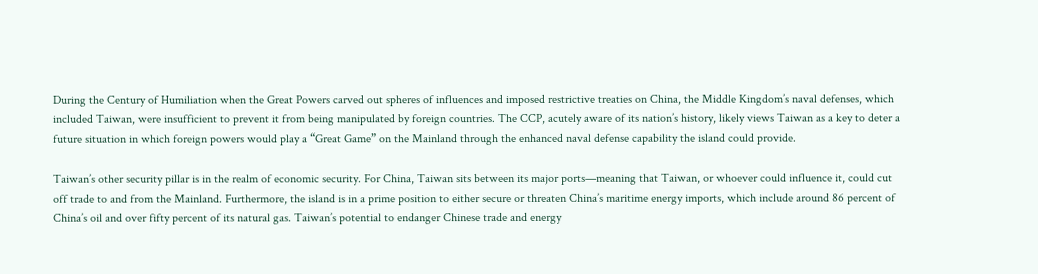During the Century of Humiliation when the Great Powers carved out spheres of influences and imposed restrictive treaties on China, the Middle Kingdom’s naval defenses, which included Taiwan, were insufficient to prevent it from being manipulated by foreign countries. The CCP, acutely aware of its nation’s history, likely views Taiwan as a key to deter a future situation in which foreign powers would play a “Great Game” on the Mainland through the enhanced naval defense capability the island could provide.

Taiwan’s other security pillar is in the realm of economic security. For China, Taiwan sits between its major ports—meaning that Taiwan, or whoever could influence it, could cut off trade to and from the Mainland. Furthermore, the island is in a prime position to either secure or threaten China’s maritime energy imports, which include around 86 percent of China’s oil and over fifty percent of its natural gas. Taiwan’s potential to endanger Chinese trade and energy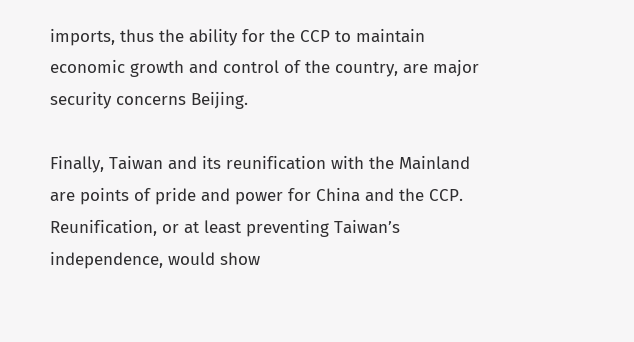imports, thus the ability for the CCP to maintain economic growth and control of the country, are major security concerns Beijing.

Finally, Taiwan and its reunification with the Mainland are points of pride and power for China and the CCP. Reunification, or at least preventing Taiwan’s independence, would show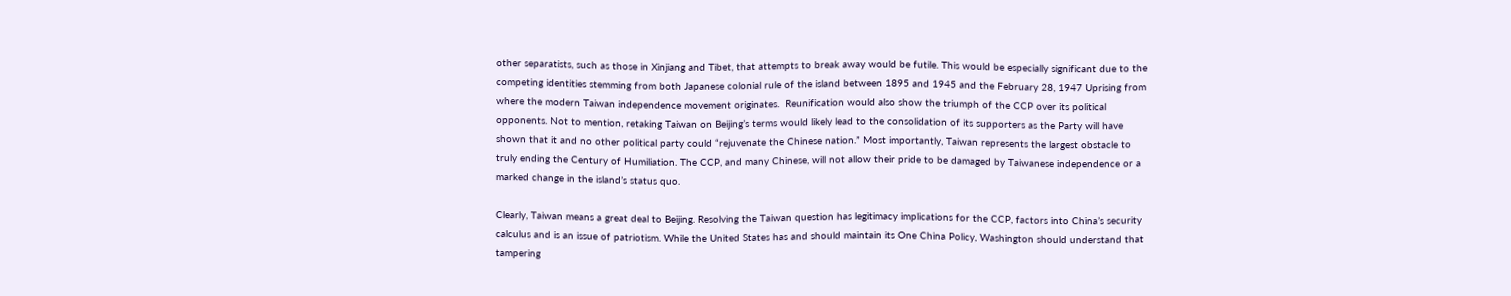other separatists, such as those in Xinjiang and Tibet, that attempts to break away would be futile. This would be especially significant due to the competing identities stemming from both Japanese colonial rule of the island between 1895 and 1945 and the February 28, 1947 Uprising from where the modern Taiwan independence movement originates.  Reunification would also show the triumph of the CCP over its political opponents. Not to mention, retaking Taiwan on Beijing’s terms would likely lead to the consolidation of its supporters as the Party will have shown that it and no other political party could “rejuvenate the Chinese nation.” Most importantly, Taiwan represents the largest obstacle to truly ending the Century of Humiliation. The CCP, and many Chinese, will not allow their pride to be damaged by Taiwanese independence or a marked change in the island’s status quo.

Clearly, Taiwan means a great deal to Beijing. Resolving the Taiwan question has legitimacy implications for the CCP, factors into China’s security calculus and is an issue of patriotism. While the United States has and should maintain its One China Policy, Washington should understand that tampering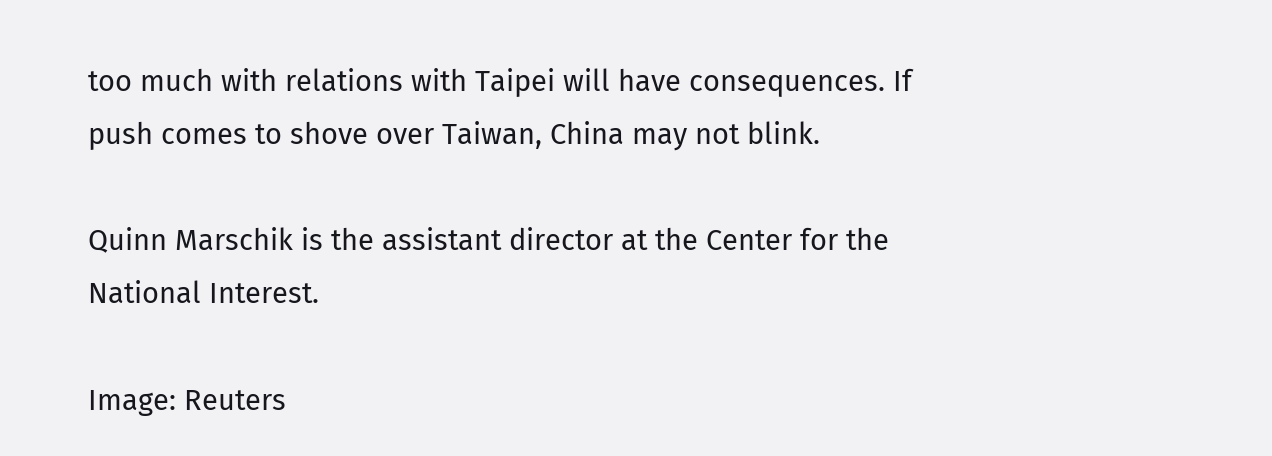too much with relations with Taipei will have consequences. If push comes to shove over Taiwan, China may not blink.

Quinn Marschik is the assistant director at the Center for the National Interest.

Image: Reuters